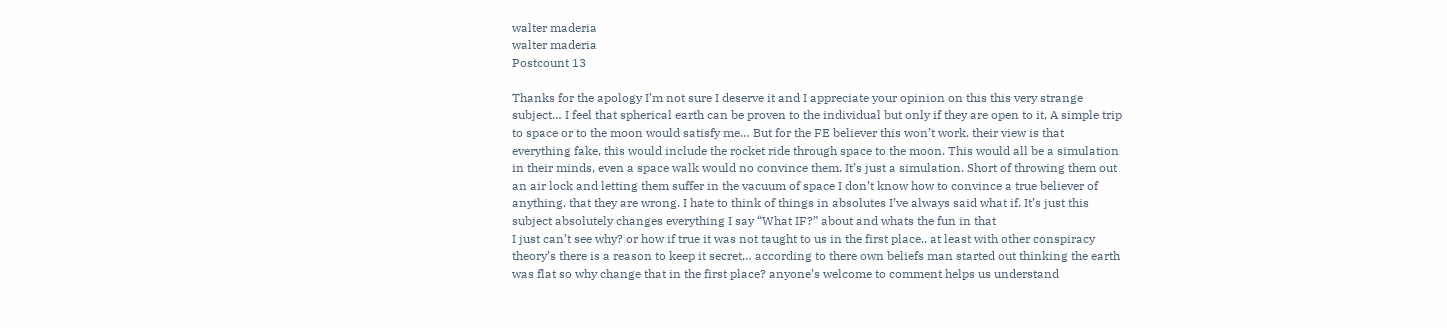walter maderia
walter maderia
Postcount 13

Thanks for the apology I’m not sure I deserve it and I appreciate your opinion on this this very strange subject… I feel that spherical earth can be proven to the individual but only if they are open to it, A simple trip to space or to the moon would satisfy me… But for the FE believer this won’t work. their view is that everything fake, this would include the rocket ride through space to the moon. This would all be a simulation in their minds, even a space walk would no convince them. It’s just a simulation. Short of throwing them out an air lock and letting them suffer in the vacuum of space I don’t know how to convince a true believer of anything. that they are wrong. I hate to think of things in absolutes I’ve always said what if. It’s just this subject absolutely changes everything I say “What IF?” about and whats the fun in that
I just can’t see why? or how if true it was not taught to us in the first place.. at least with other conspiracy theory’s there is a reason to keep it secret… according to there own beliefs man started out thinking the earth was flat so why change that in the first place? anyone’s welcome to comment helps us understand